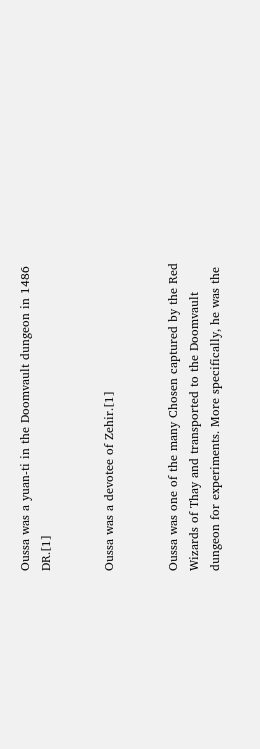Oussa was a yuan-ti in the Doomvault dungeon in 1486 DR.[1]


Oussa was a devotee of Zehir.[1]


Oussa was one of the many Chosen captured by the Red Wizards of Thay and transported to the Doomvault dungeon for experiments. More specifically, he was the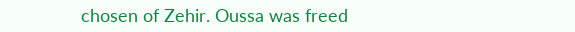chosen of Zehir. Oussa was freed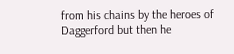from his chains by the heroes of Daggerford but then he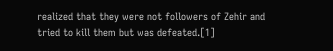realized that they were not followers of Zehir and tried to kill them but was defeated.[1]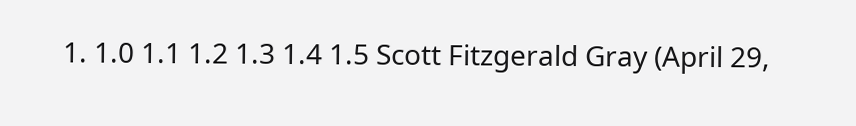1. 1.0 1.1 1.2 1.3 1.4 1.5 Scott Fitzgerald Gray (April 29,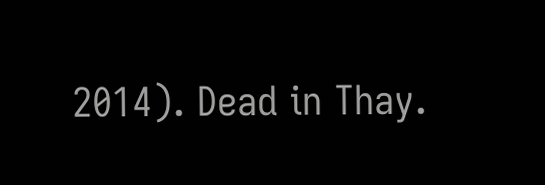2014). Dead in Thay.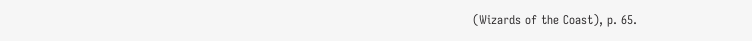(Wizards of the Coast), p. 65.